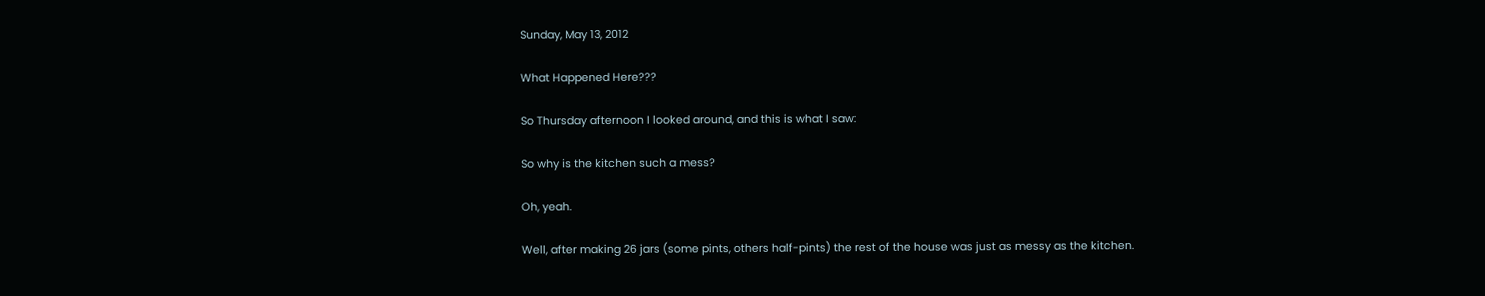Sunday, May 13, 2012

What Happened Here???

So Thursday afternoon I looked around, and this is what I saw:

So why is the kitchen such a mess?

Oh, yeah.

Well, after making 26 jars (some pints, others half-pints) the rest of the house was just as messy as the kitchen.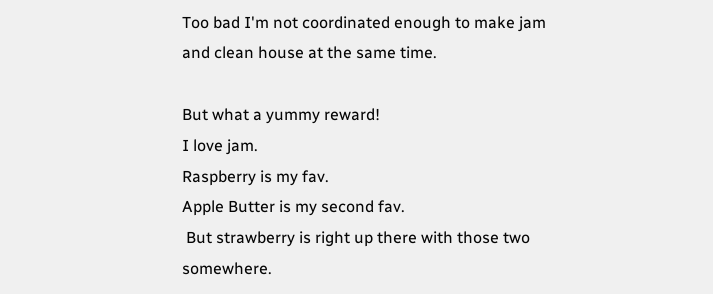Too bad I'm not coordinated enough to make jam and clean house at the same time.

But what a yummy reward!
I love jam.
Raspberry is my fav.
Apple Butter is my second fav.
 But strawberry is right up there with those two somewhere.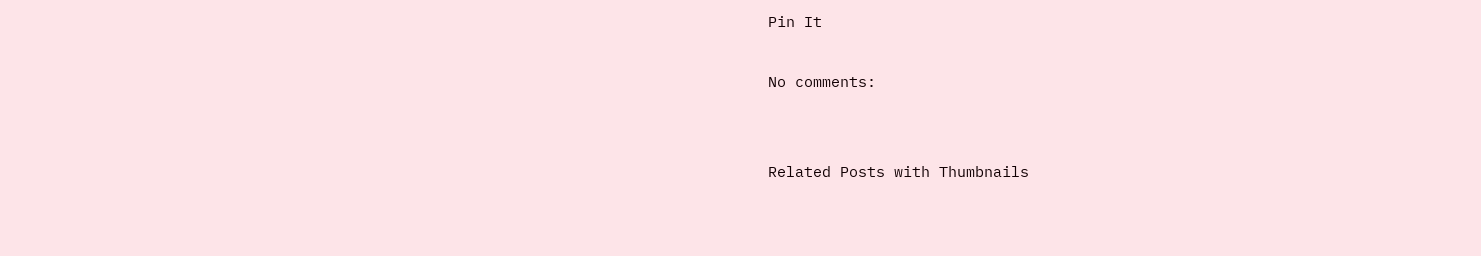Pin It

No comments:


Related Posts with Thumbnails